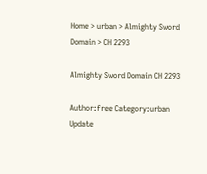Home > urban > Almighty Sword Domain > CH 2293

Almighty Sword Domain CH 2293

Author:free Category:urban Update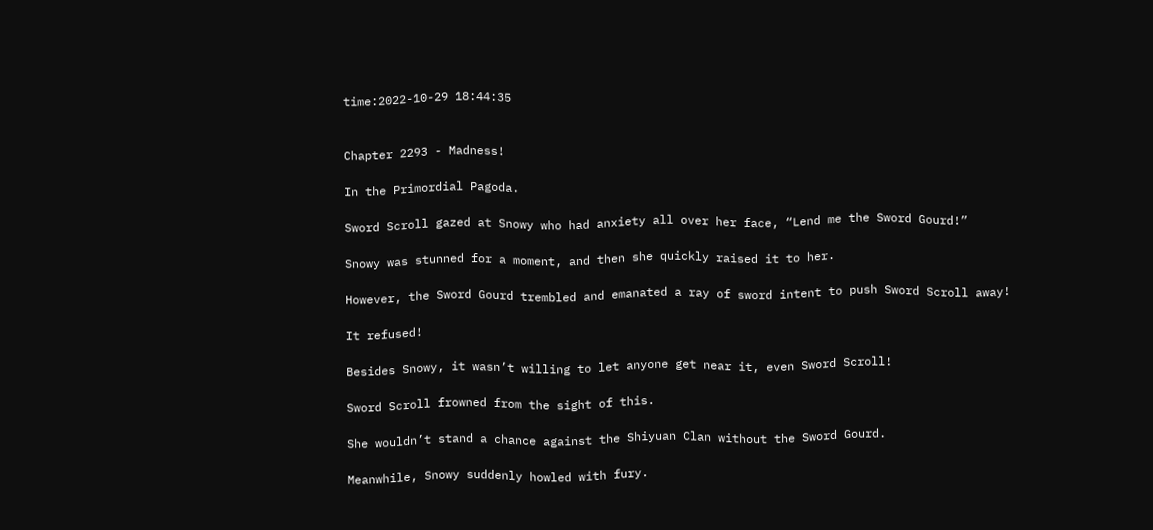time:2022-10-29 18:44:35


Chapter 2293 - Madness!

In the Primordial Pagoda.

Sword Scroll gazed at Snowy who had anxiety all over her face, “Lend me the Sword Gourd!”

Snowy was stunned for a moment, and then she quickly raised it to her.

However, the Sword Gourd trembled and emanated a ray of sword intent to push Sword Scroll away!

It refused!

Besides Snowy, it wasn’t willing to let anyone get near it, even Sword Scroll!

Sword Scroll frowned from the sight of this.

She wouldn’t stand a chance against the Shiyuan Clan without the Sword Gourd.

Meanwhile, Snowy suddenly howled with fury.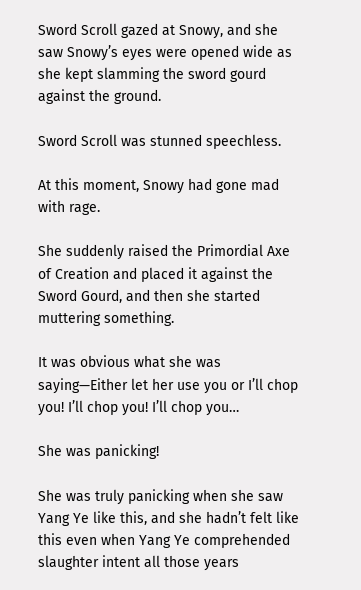Sword Scroll gazed at Snowy, and she saw Snowy’s eyes were opened wide as she kept slamming the sword gourd against the ground.

Sword Scroll was stunned speechless.

At this moment, Snowy had gone mad with rage.

She suddenly raised the Primordial Axe of Creation and placed it against the Sword Gourd, and then she started muttering something.

It was obvious what she was saying—Either let her use you or I’ll chop you! I’ll chop you! I’ll chop you…

She was panicking!

She was truly panicking when she saw Yang Ye like this, and she hadn’t felt like this even when Yang Ye comprehended slaughter intent all those years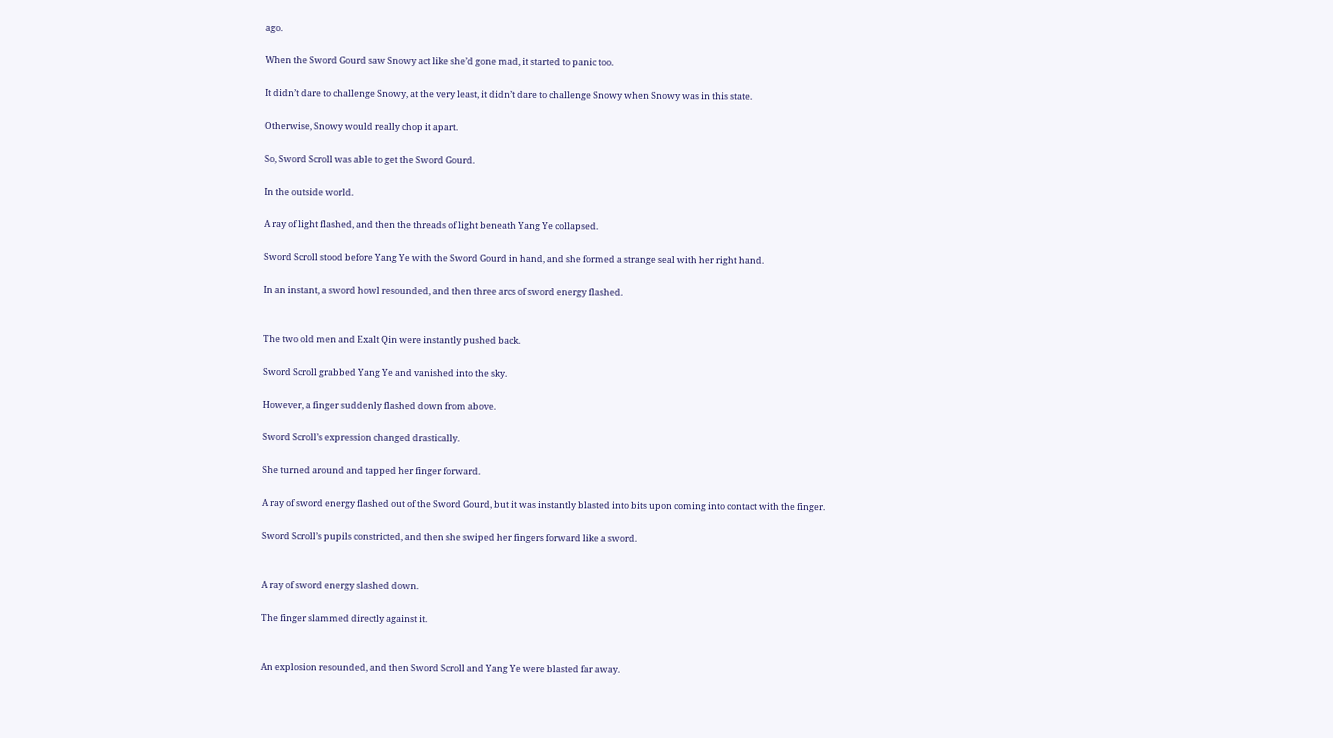ago.

When the Sword Gourd saw Snowy act like she’d gone mad, it started to panic too.

It didn’t dare to challenge Snowy, at the very least, it didn’t dare to challenge Snowy when Snowy was in this state.

Otherwise, Snowy would really chop it apart.

So, Sword Scroll was able to get the Sword Gourd.

In the outside world.

A ray of light flashed, and then the threads of light beneath Yang Ye collapsed.

Sword Scroll stood before Yang Ye with the Sword Gourd in hand, and she formed a strange seal with her right hand.

In an instant, a sword howl resounded, and then three arcs of sword energy flashed.


The two old men and Exalt Qin were instantly pushed back.

Sword Scroll grabbed Yang Ye and vanished into the sky.

However, a finger suddenly flashed down from above.

Sword Scroll’s expression changed drastically.

She turned around and tapped her finger forward.

A ray of sword energy flashed out of the Sword Gourd, but it was instantly blasted into bits upon coming into contact with the finger.

Sword Scroll’s pupils constricted, and then she swiped her fingers forward like a sword.


A ray of sword energy slashed down.

The finger slammed directly against it.


An explosion resounded, and then Sword Scroll and Yang Ye were blasted far away.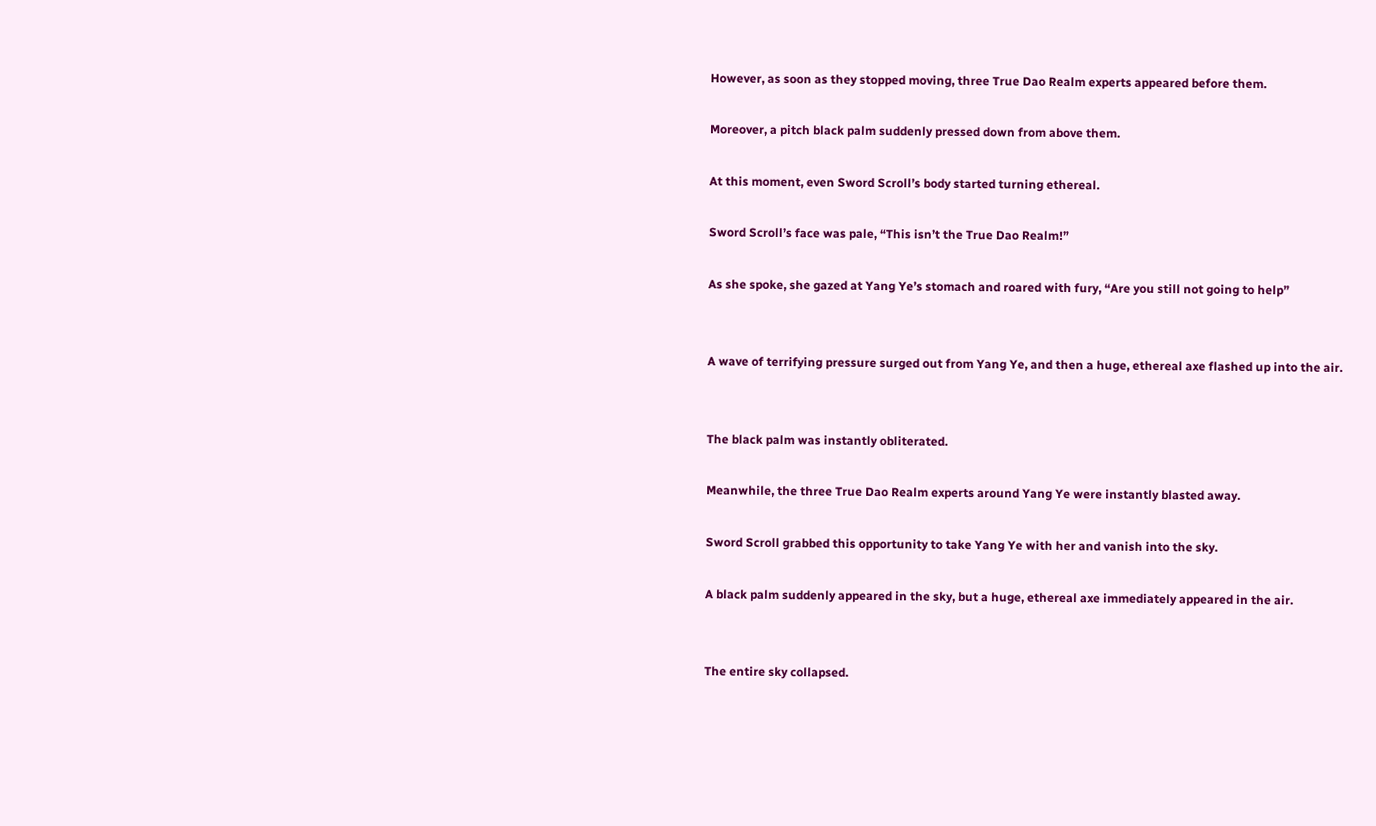However, as soon as they stopped moving, three True Dao Realm experts appeared before them.

Moreover, a pitch black palm suddenly pressed down from above them.

At this moment, even Sword Scroll’s body started turning ethereal.

Sword Scroll’s face was pale, “This isn’t the True Dao Realm!”

As she spoke, she gazed at Yang Ye’s stomach and roared with fury, “Are you still not going to help”


A wave of terrifying pressure surged out from Yang Ye, and then a huge, ethereal axe flashed up into the air.


The black palm was instantly obliterated.

Meanwhile, the three True Dao Realm experts around Yang Ye were instantly blasted away.

Sword Scroll grabbed this opportunity to take Yang Ye with her and vanish into the sky.

A black palm suddenly appeared in the sky, but a huge, ethereal axe immediately appeared in the air.


The entire sky collapsed.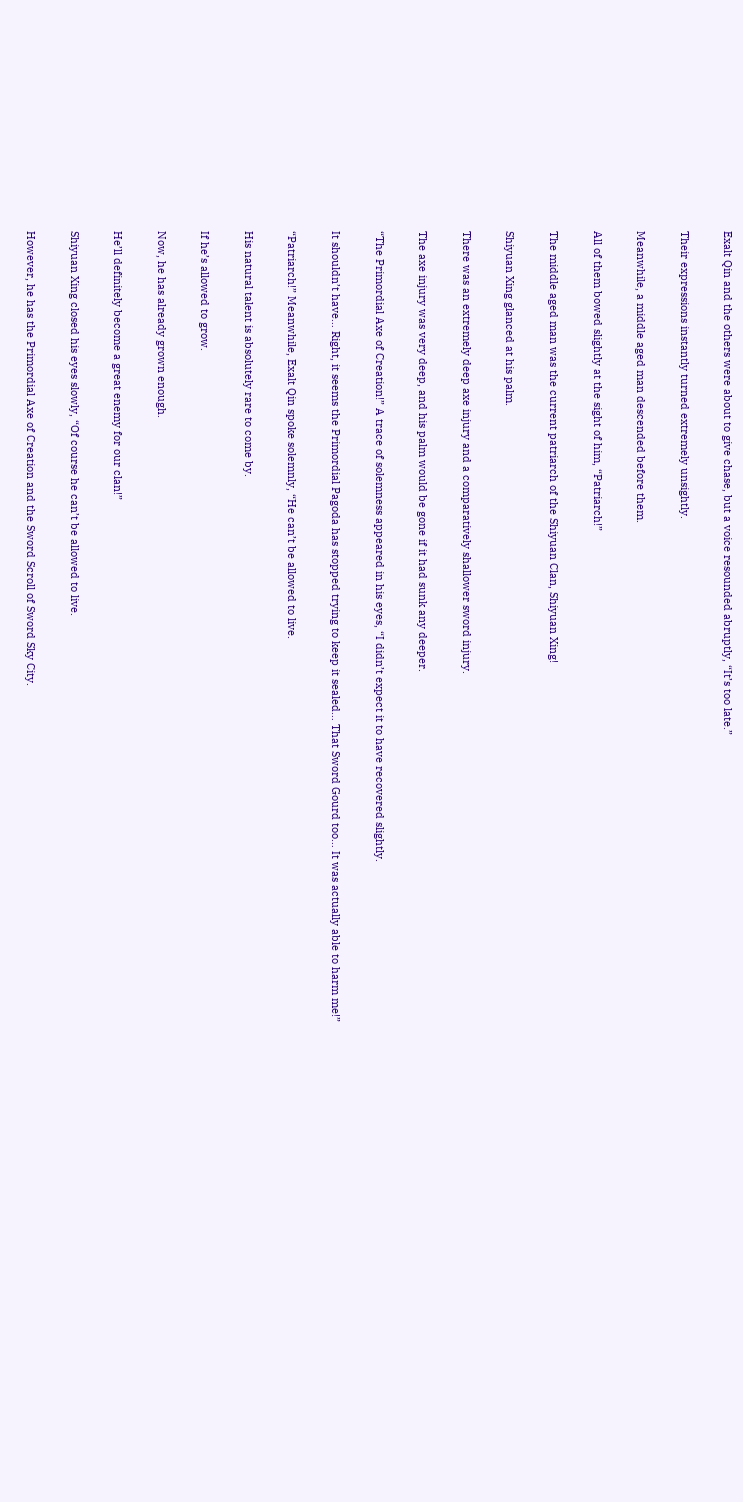Exalt Qin and the others were about to give chase, but a voice resounded abruptly, “It’s too late.”

Their expressions instantly turned extremely unsightly.

Meanwhile, a middle aged man descended before them.

All of them bowed slightly at the sight of him, “Patriarch!”

The middle aged man was the current patriarch of the Shiyuan Clan, Shiyuan Xing!

Shiyuan Xing glanced at his palm.

There was an extremely deep axe injury and a comparatively shallower sword injury.

The axe injury was very deep, and his palm would be gone if it had sunk any deeper.

“The Primordial Axe of Creation!” A trace of solemness appeared in his eyes, “I didn’t expect it to have recovered slightly.

It shouldn’t have… Right, it seems the Primordial Pagoda has stopped trying to keep it sealed… That Sword Gourd too… It was actually able to harm me!”

“Patriarch!” Meanwhile, Exalt Qin spoke solemnly, “He can’t be allowed to live.

His natural talent is absolutely rare to come by.

If he’s allowed to grow.

Now, he has already grown enough.

He’ll definitely become a great enemy for our clan!”

Shiyuan Xing closed his eyes slowly, “Of course he can’t be allowed to live.

However, he has the Primordial Axe of Creation and the Sword Scroll of Sword Sky City.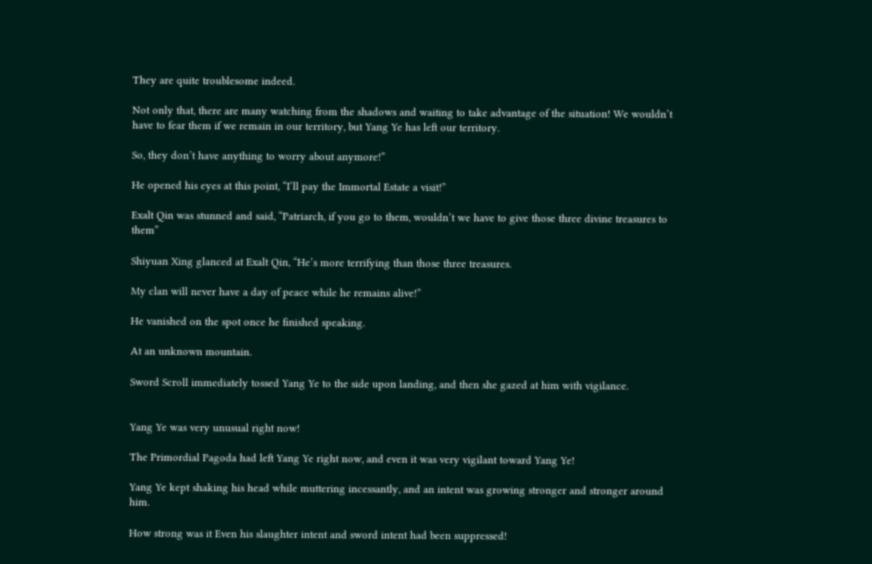They are quite troublesome indeed.

Not only that, there are many watching from the shadows and waiting to take advantage of the situation! We wouldn’t have to fear them if we remain in our territory, but Yang Ye has left our territory.

So, they don’t have anything to worry about anymore!”

He opened his eyes at this point, “I’ll pay the Immortal Estate a visit!”

Exalt Qin was stunned and said, “Patriarch, if you go to them, wouldn’t we have to give those three divine treasures to them”

Shiyuan Xing glanced at Exalt Qin, “He’s more terrifying than those three treasures.

My clan will never have a day of peace while he remains alive!”

He vanished on the spot once he finished speaking.

At an unknown mountain.

Sword Scroll immediately tossed Yang Ye to the side upon landing, and then she gazed at him with vigilance.


Yang Ye was very unusual right now!

The Primordial Pagoda had left Yang Ye right now, and even it was very vigilant toward Yang Ye!

Yang Ye kept shaking his head while muttering incessantly, and an intent was growing stronger and stronger around him.

How strong was it Even his slaughter intent and sword intent had been suppressed!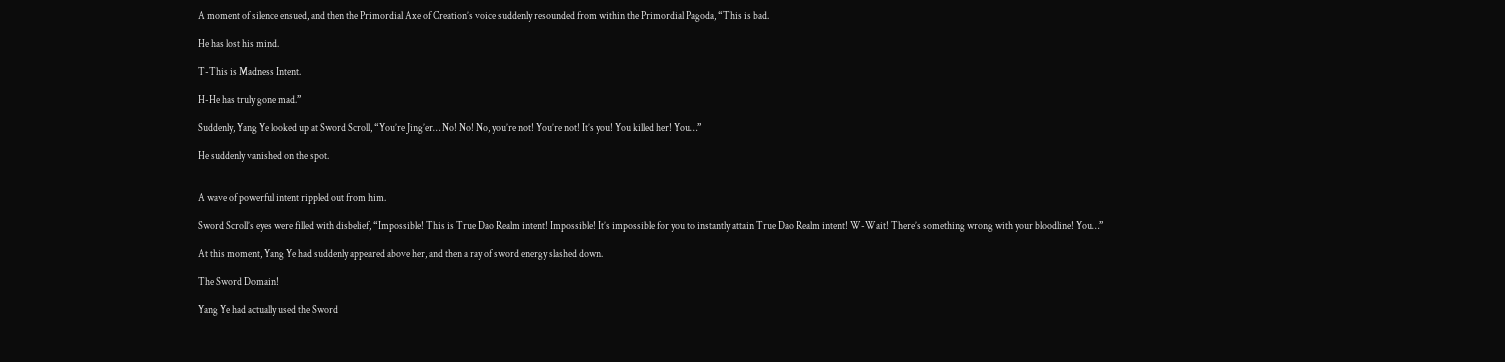A moment of silence ensued, and then the Primordial Axe of Creation’s voice suddenly resounded from within the Primordial Pagoda, “This is bad.

He has lost his mind.

T-This is Madness Intent.

H-He has truly gone mad.”

Suddenly, Yang Ye looked up at Sword Scroll, “You’re Jing’er… No! No! No, you’re not! You’re not! It’s you! You killed her! You…”

He suddenly vanished on the spot.


A wave of powerful intent rippled out from him.

Sword Scroll’s eyes were filled with disbelief, “Impossible! This is True Dao Realm intent! Impossible! It’s impossible for you to instantly attain True Dao Realm intent! W-Wait! There’s something wrong with your bloodline! You…”

At this moment, Yang Ye had suddenly appeared above her, and then a ray of sword energy slashed down.

The Sword Domain!

Yang Ye had actually used the Sword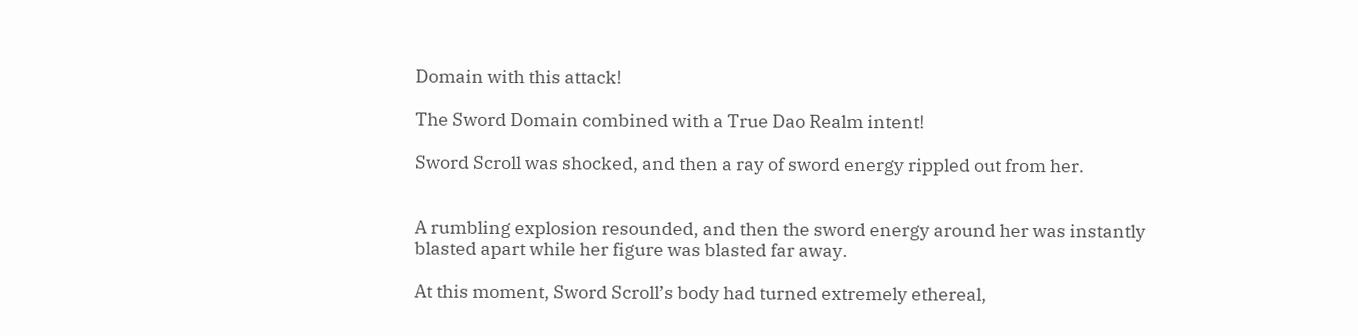Domain with this attack!

The Sword Domain combined with a True Dao Realm intent!

Sword Scroll was shocked, and then a ray of sword energy rippled out from her.


A rumbling explosion resounded, and then the sword energy around her was instantly blasted apart while her figure was blasted far away.

At this moment, Sword Scroll’s body had turned extremely ethereal,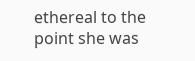ethereal to the point she was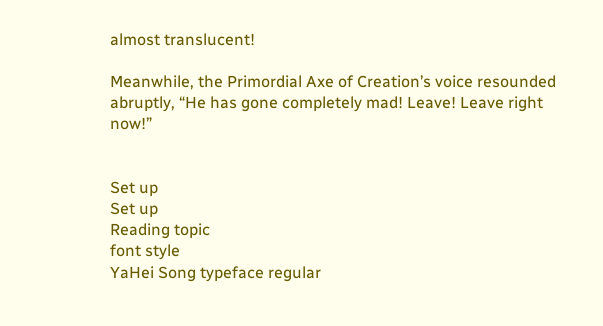almost translucent!

Meanwhile, the Primordial Axe of Creation’s voice resounded abruptly, “He has gone completely mad! Leave! Leave right now!”


Set up
Set up
Reading topic
font style
YaHei Song typeface regular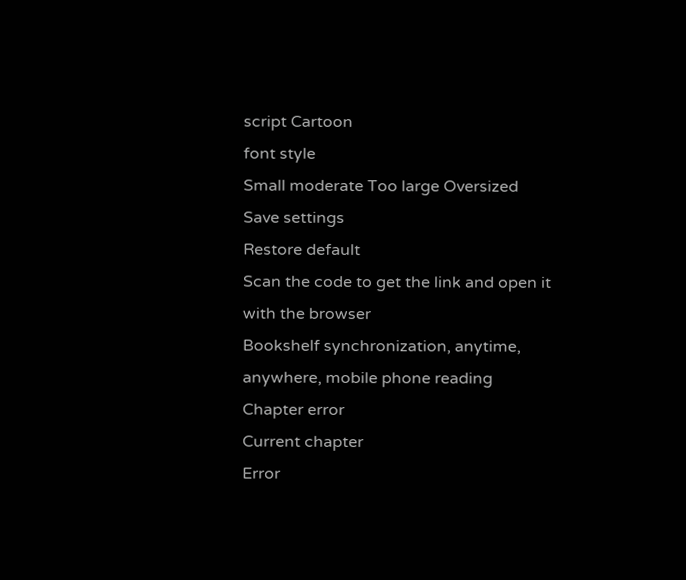script Cartoon
font style
Small moderate Too large Oversized
Save settings
Restore default
Scan the code to get the link and open it with the browser
Bookshelf synchronization, anytime, anywhere, mobile phone reading
Chapter error
Current chapter
Error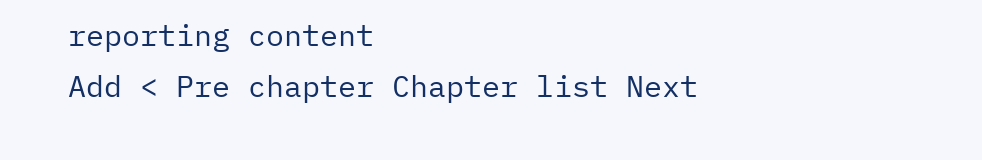reporting content
Add < Pre chapter Chapter list Next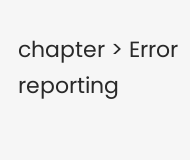chapter > Error reporting